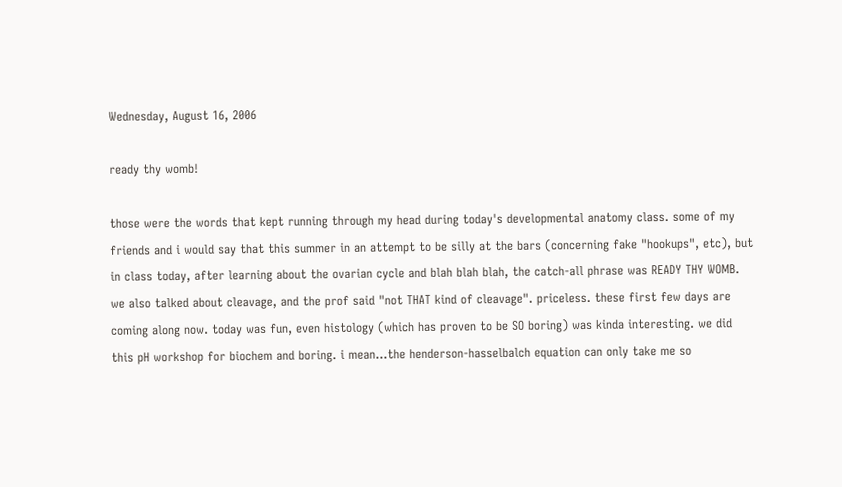Wednesday, August 16, 2006

ready thy womb!

those were the words that kept running through my head during today's developmental anatomy class. some of my friends and i would say that this summer in an attempt to be silly at the bars (concerning fake "hookups", etc), but in class today, after learning about the ovarian cycle and blah blah blah, the catch-all phrase was READY THY WOMB. we also talked about cleavage, and the prof said "not THAT kind of cleavage". priceless. these first few days are coming along now. today was fun, even histology (which has proven to be SO boring) was kinda interesting. we did this pH workshop for biochem and boring. i mean...the henderson-hasselbalch equation can only take me so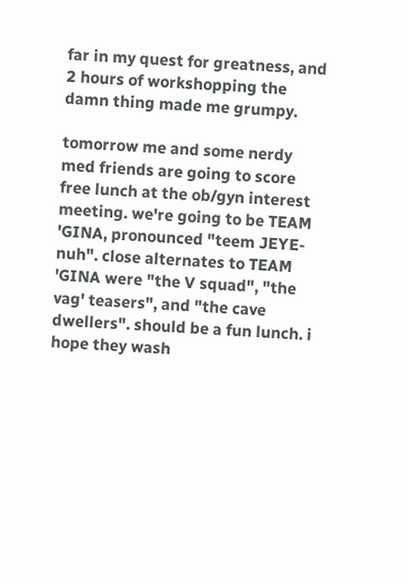far in my quest for greatness, and 2 hours of workshopping the damn thing made me grumpy.

tomorrow me and some nerdy med friends are going to score free lunch at the ob/gyn interest meeting. we're going to be TEAM 'GINA, pronounced "teem JEYE-nuh". close alternates to TEAM 'GINA were "the V squad", "the vag' teasers", and "the cave dwellers". should be a fun lunch. i hope they wash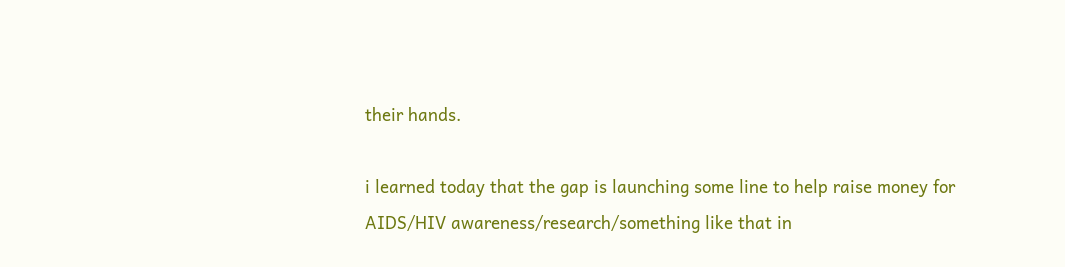their hands.

i learned today that the gap is launching some line to help raise money for AIDS/HIV awareness/research/something like that in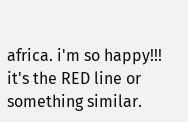africa. i'm so happy!!! it's the RED line or something similar.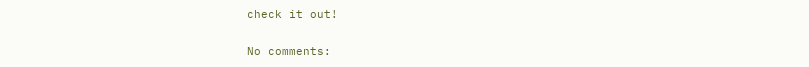check it out!

No comments: